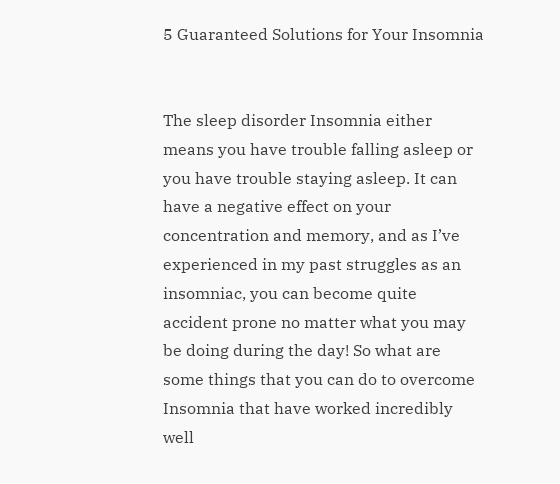5 Guaranteed Solutions for Your Insomnia


The sleep disorder Insomnia either means you have trouble falling asleep or you have trouble staying asleep. It can have a negative effect on your concentration and memory, and as I’ve experienced in my past struggles as an insomniac, you can become quite accident prone no matter what you may be doing during the day! So what are some things that you can do to overcome Insomnia that have worked incredibly well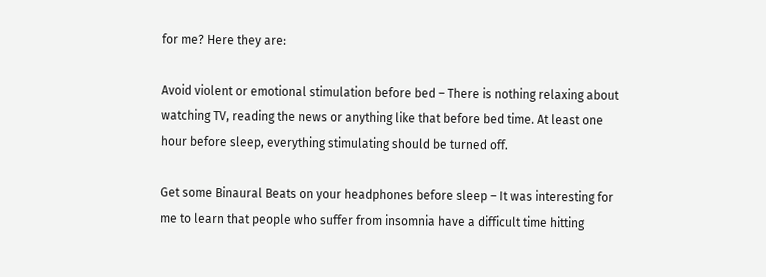for me? Here they are:

Avoid violent or emotional stimulation before bed – There is nothing relaxing about watching TV, reading the news or anything like that before bed time. At least one hour before sleep, everything stimulating should be turned off.

Get some Binaural Beats on your headphones before sleep – It was interesting for me to learn that people who suffer from insomnia have a difficult time hitting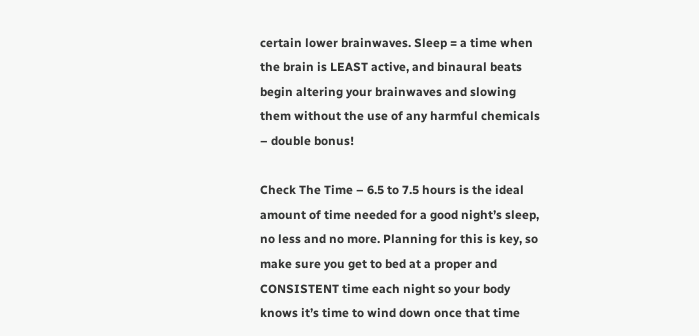certain lower brainwaves. Sleep = a time when the brain is LEAST active, and binaural beats begin altering your brainwaves and slowing them without the use of any harmful chemicals – double bonus!

Check The Time – 6.5 to 7.5 hours is the ideal amount of time needed for a good night’s sleep, no less and no more. Planning for this is key, so make sure you get to bed at a proper and CONSISTENT time each night so your body knows it’s time to wind down once that time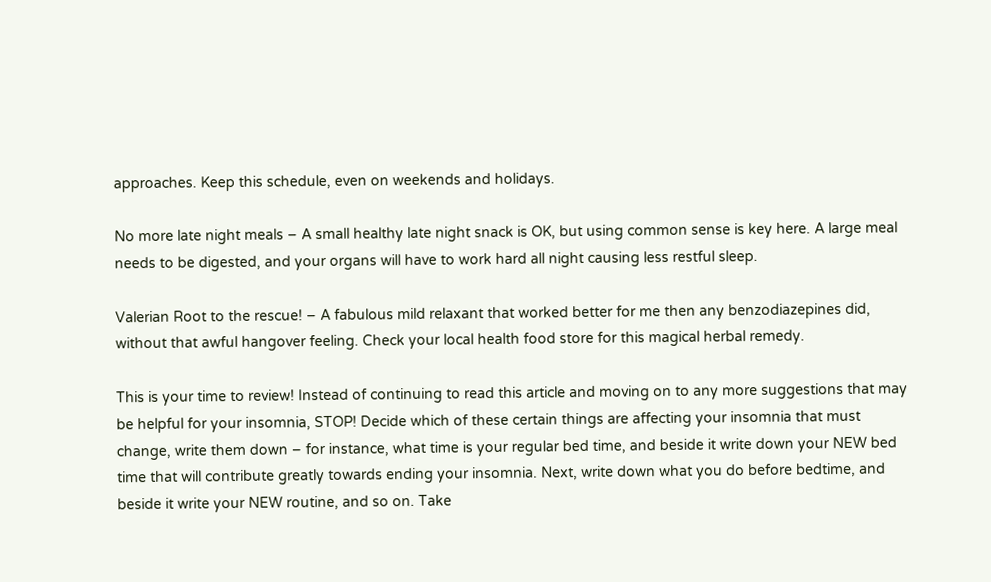approaches. Keep this schedule, even on weekends and holidays.

No more late night meals – A small healthy late night snack is OK, but using common sense is key here. A large meal needs to be digested, and your organs will have to work hard all night causing less restful sleep.

Valerian Root to the rescue! – A fabulous mild relaxant that worked better for me then any benzodiazepines did, without that awful hangover feeling. Check your local health food store for this magical herbal remedy.

This is your time to review! Instead of continuing to read this article and moving on to any more suggestions that may be helpful for your insomnia, STOP! Decide which of these certain things are affecting your insomnia that must change, write them down – for instance, what time is your regular bed time, and beside it write down your NEW bed time that will contribute greatly towards ending your insomnia. Next, write down what you do before bedtime, and beside it write your NEW routine, and so on. Take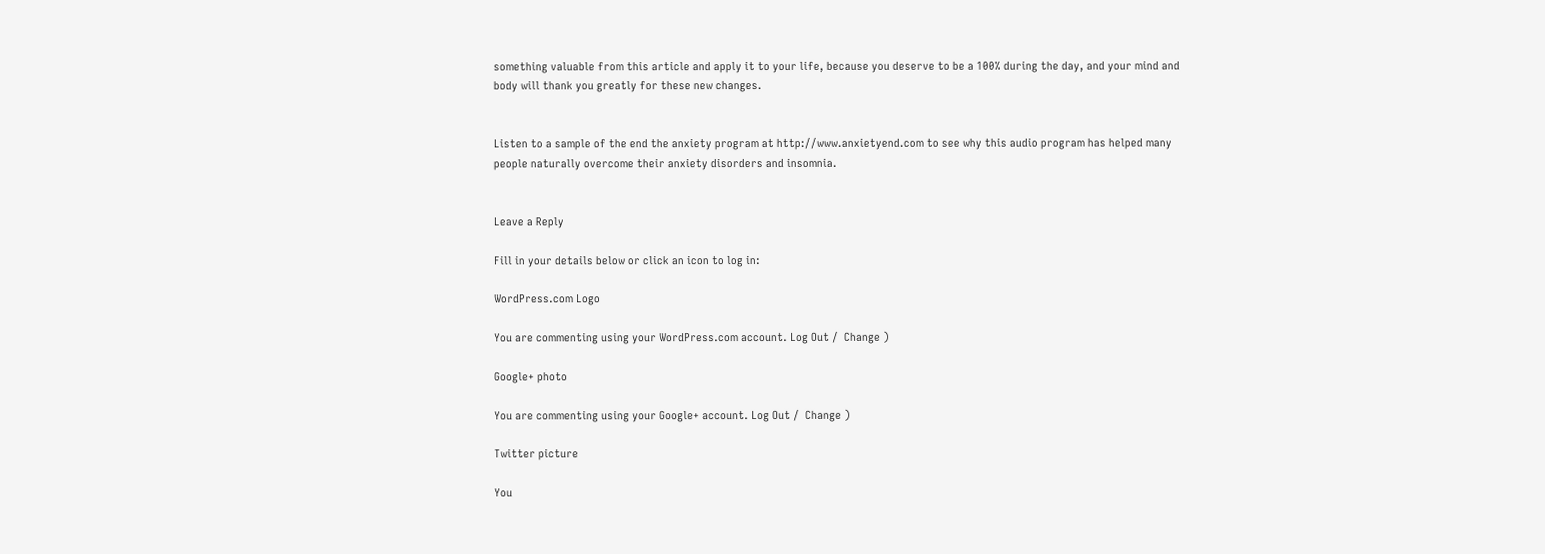something valuable from this article and apply it to your life, because you deserve to be a 100% during the day, and your mind and body will thank you greatly for these new changes.


Listen to a sample of the end the anxiety program at http://www.anxietyend.com to see why this audio program has helped many people naturally overcome their anxiety disorders and insomnia.


Leave a Reply

Fill in your details below or click an icon to log in:

WordPress.com Logo

You are commenting using your WordPress.com account. Log Out /  Change )

Google+ photo

You are commenting using your Google+ account. Log Out /  Change )

Twitter picture

You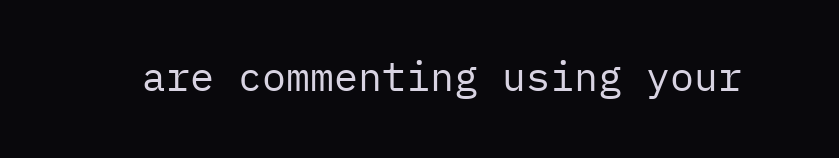are commenting using your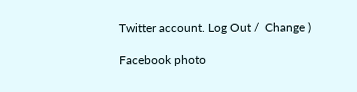Twitter account. Log Out /  Change )

Facebook photo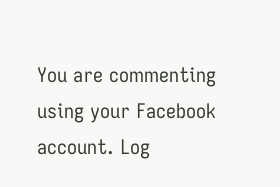You are commenting using your Facebook account. Log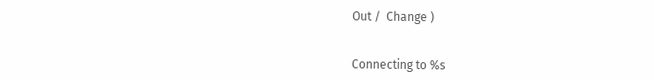Out /  Change )


Connecting to %s